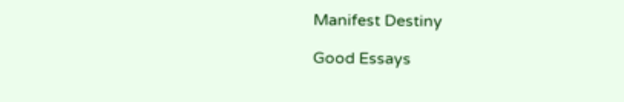Manifest Destiny

Good Essays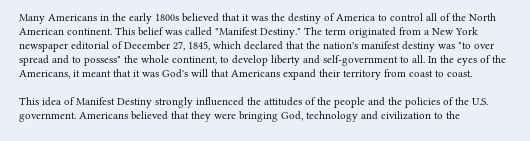Many Americans in the early 1800s believed that it was the destiny of America to control all of the North American continent. This belief was called "Manifest Destiny." The term originated from a New York newspaper editorial of December 27, 1845, which declared that the nation's manifest destiny was "to over spread and to possess" the whole continent, to develop liberty and self-government to all. In the eyes of the Americans, it meant that it was God's will that Americans expand their territory from coast to coast.

This idea of Manifest Destiny strongly influenced the attitudes of the people and the policies of the U.S. government. Americans believed that they were bringing God, technology and civilization to the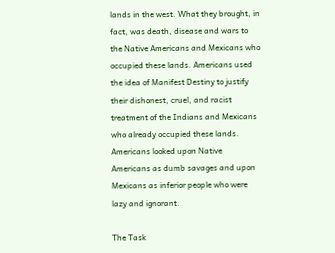lands in the west. What they brought, in fact, was death, disease and wars to the Native Americans and Mexicans who occupied these lands. Americans used the idea of Manifest Destiny to justify their dishonest, cruel, and racist treatment of the Indians and Mexicans who already occupied these lands. Americans looked upon Native Americans as dumb savages and upon Mexicans as inferior people who were lazy and ignorant.

The Task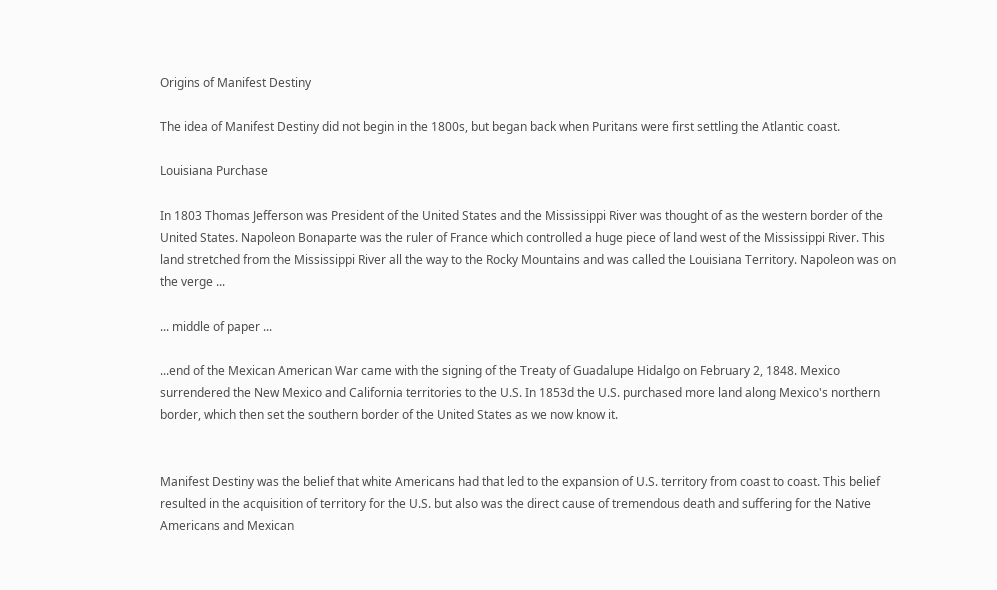Origins of Manifest Destiny

The idea of Manifest Destiny did not begin in the 1800s, but began back when Puritans were first settling the Atlantic coast.

Louisiana Purchase

In 1803 Thomas Jefferson was President of the United States and the Mississippi River was thought of as the western border of the United States. Napoleon Bonaparte was the ruler of France which controlled a huge piece of land west of the Mississippi River. This land stretched from the Mississippi River all the way to the Rocky Mountains and was called the Louisiana Territory. Napoleon was on the verge ...

... middle of paper ...

...end of the Mexican American War came with the signing of the Treaty of Guadalupe Hidalgo on February 2, 1848. Mexico surrendered the New Mexico and California territories to the U.S. In 1853d the U.S. purchased more land along Mexico's northern border, which then set the southern border of the United States as we now know it.


Manifest Destiny was the belief that white Americans had that led to the expansion of U.S. territory from coast to coast. This belief resulted in the acquisition of territory for the U.S. but also was the direct cause of tremendous death and suffering for the Native Americans and Mexican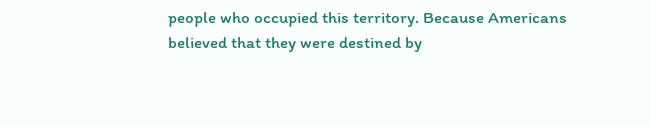people who occupied this territory. Because Americans believed that they were destined by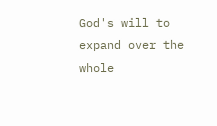God's will to expand over the whole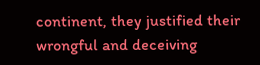continent, they justified their wrongful and deceiving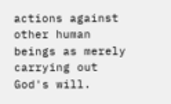actions against other human beings as merely carrying out God's will.